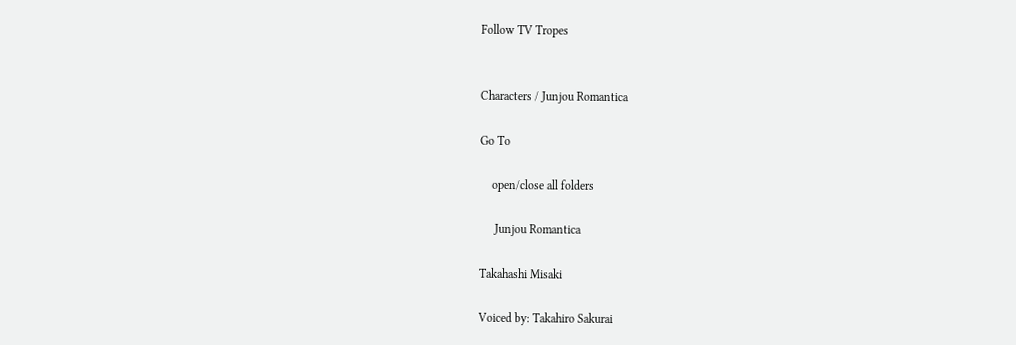Follow TV Tropes


Characters / Junjou Romantica

Go To

    open/close all folders

     Junjou Romantica

Takahashi Misaki

Voiced by: Takahiro Sakurai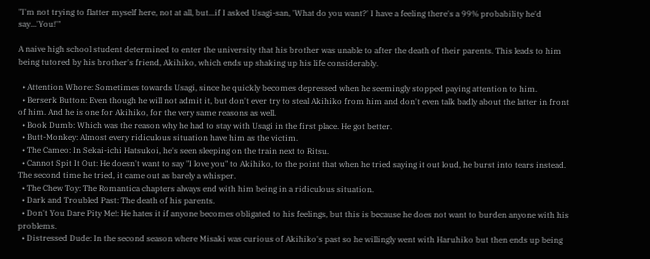"I'm not trying to flatter myself here, not at all, but...if I asked Usagi-san, 'What do you want?' I have a feeling there's a 99% probability he'd say...'You!'"

A naive high school student determined to enter the university that his brother was unable to after the death of their parents. This leads to him being tutored by his brother's friend, Akihiko, which ends up shaking up his life considerably.

  • Attention Whore: Sometimes towards Usagi, since he quickly becomes depressed when he seemingly stopped paying attention to him.
  • Berserk Button: Even though he will not admit it, but don't ever try to steal Akihiko from him and don't even talk badly about the latter in front of him. And he is one for Akihiko, for the very same reasons as well.
  • Book Dumb: Which was the reason why he had to stay with Usagi in the first place. He got better.
  • Butt-Monkey: Almost every ridiculous situation have him as the victim.
  • The Cameo: In Sekai-ichi Hatsukoi, he's seen sleeping on the train next to Ritsu.
  • Cannot Spit It Out: He doesn't want to say "I love you" to Akihiko, to the point that when he tried saying it out loud, he burst into tears instead. The second time he tried, it came out as barely a whisper.
  • The Chew Toy: The Romantica chapters always end with him being in a ridiculous situation.
  • Dark and Troubled Past: The death of his parents.
  • Don't You Dare Pity Me!: He hates it if anyone becomes obligated to his feelings, but this is because he does not want to burden anyone with his problems.
  • Distressed Dude: In the second season where Misaki was curious of Akihiko's past so he willingly went with Haruhiko but then ends up being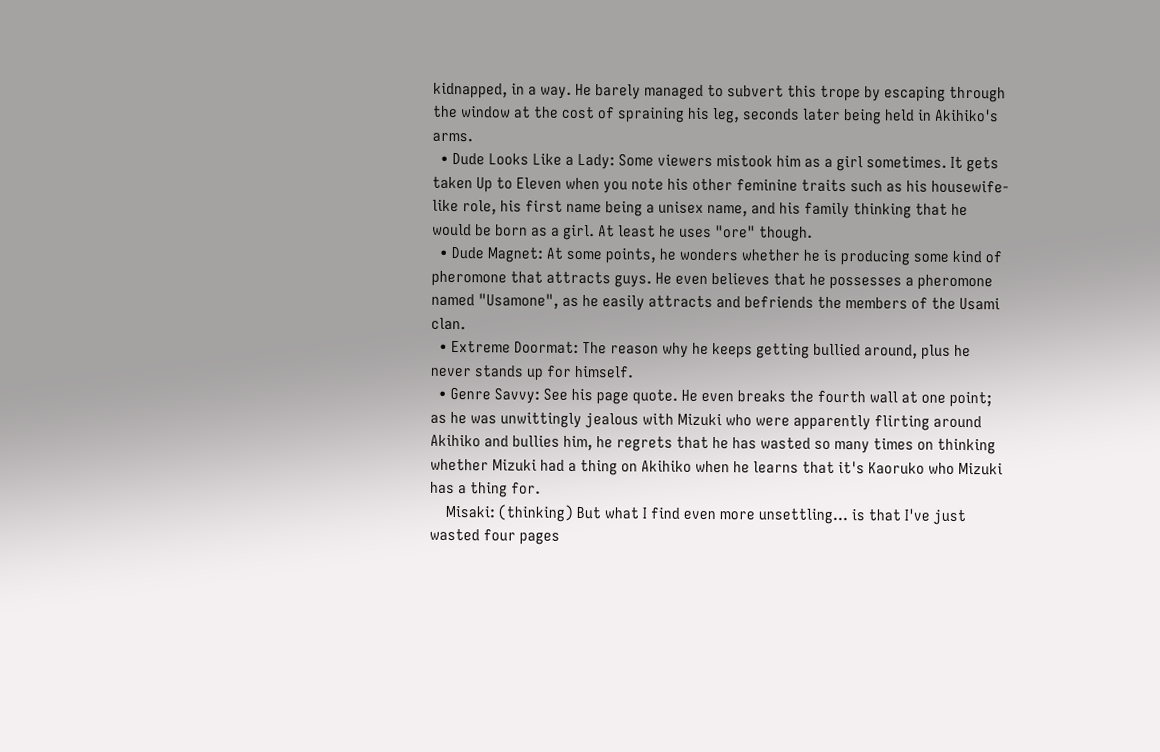kidnapped, in a way. He barely managed to subvert this trope by escaping through the window at the cost of spraining his leg, seconds later being held in Akihiko's arms.
  • Dude Looks Like a Lady: Some viewers mistook him as a girl sometimes. It gets taken Up to Eleven when you note his other feminine traits such as his housewife-like role, his first name being a unisex name, and his family thinking that he would be born as a girl. At least he uses "ore" though.
  • Dude Magnet: At some points, he wonders whether he is producing some kind of pheromone that attracts guys. He even believes that he possesses a pheromone named "Usamone", as he easily attracts and befriends the members of the Usami clan.
  • Extreme Doormat: The reason why he keeps getting bullied around, plus he never stands up for himself.
  • Genre Savvy: See his page quote. He even breaks the fourth wall at one point; as he was unwittingly jealous with Mizuki who were apparently flirting around Akihiko and bullies him, he regrets that he has wasted so many times on thinking whether Mizuki had a thing on Akihiko when he learns that it's Kaoruko who Mizuki has a thing for.
    Misaki: (thinking) But what I find even more unsettling... is that I've just wasted four pages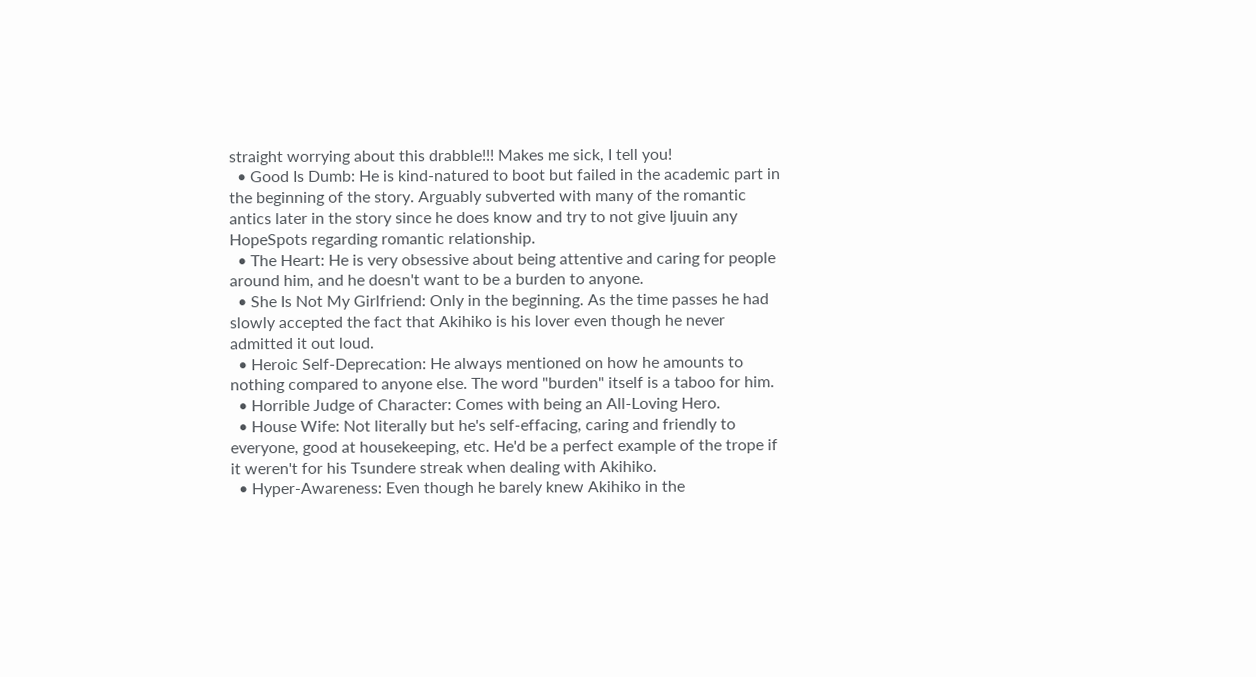straight worrying about this drabble!!! Makes me sick, I tell you!
  • Good Is Dumb: He is kind-natured to boot but failed in the academic part in the beginning of the story. Arguably subverted with many of the romantic antics later in the story since he does know and try to not give Ijuuin any HopeSpots regarding romantic relationship.
  • The Heart: He is very obsessive about being attentive and caring for people around him, and he doesn't want to be a burden to anyone.
  • She Is Not My Girlfriend: Only in the beginning. As the time passes he had slowly accepted the fact that Akihiko is his lover even though he never admitted it out loud.
  • Heroic Self-Deprecation: He always mentioned on how he amounts to nothing compared to anyone else. The word "burden" itself is a taboo for him.
  • Horrible Judge of Character: Comes with being an All-Loving Hero.
  • House Wife: Not literally but he's self-effacing, caring and friendly to everyone, good at housekeeping, etc. He'd be a perfect example of the trope if it weren't for his Tsundere streak when dealing with Akihiko.
  • Hyper-Awareness: Even though he barely knew Akihiko in the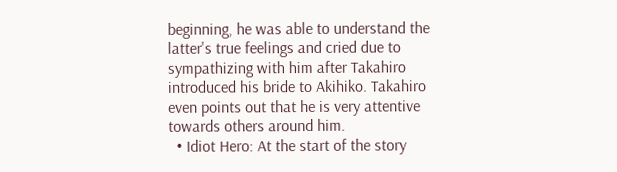beginning, he was able to understand the latter's true feelings and cried due to sympathizing with him after Takahiro introduced his bride to Akihiko. Takahiro even points out that he is very attentive towards others around him.
  • Idiot Hero: At the start of the story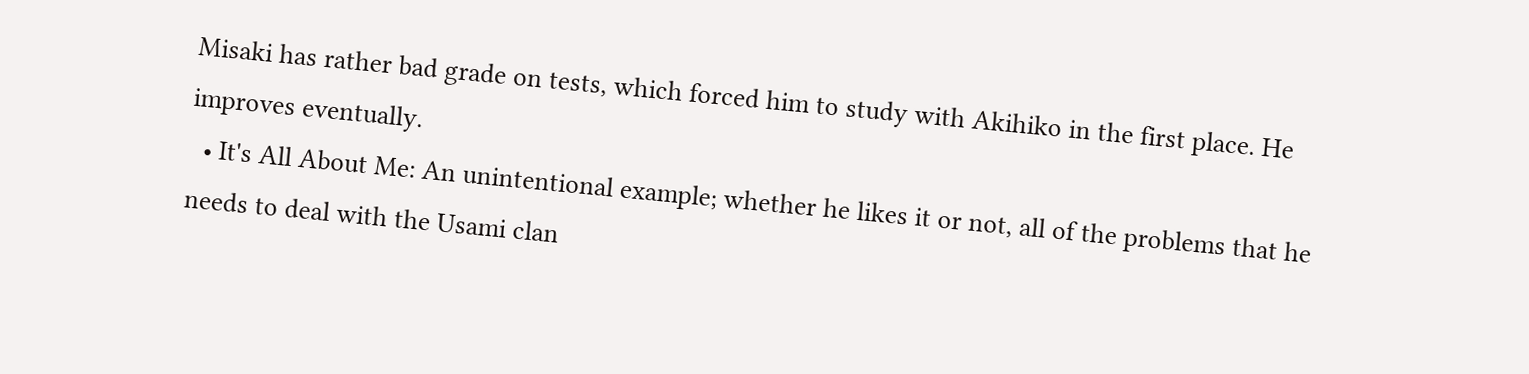Misaki has rather bad grade on tests, which forced him to study with Akihiko in the first place. He improves eventually.
  • It's All About Me: An unintentional example; whether he likes it or not, all of the problems that he needs to deal with the Usami clan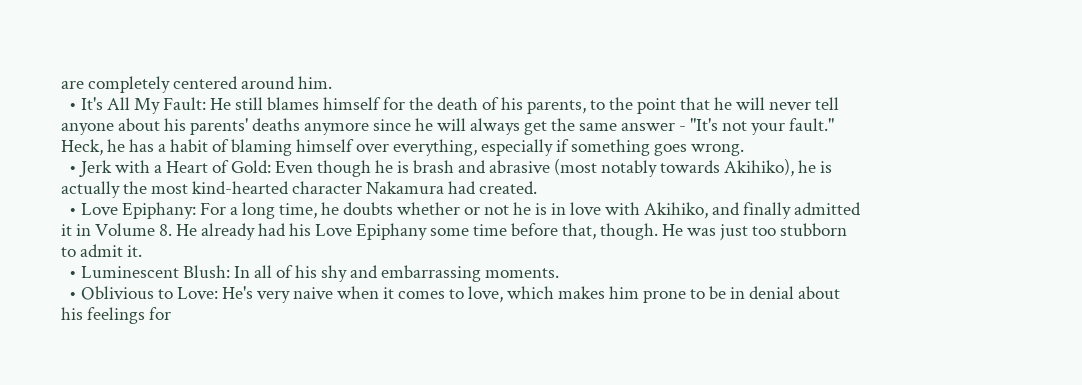are completely centered around him.
  • It's All My Fault: He still blames himself for the death of his parents, to the point that he will never tell anyone about his parents' deaths anymore since he will always get the same answer - "It's not your fault." Heck, he has a habit of blaming himself over everything, especially if something goes wrong.
  • Jerk with a Heart of Gold: Even though he is brash and abrasive (most notably towards Akihiko), he is actually the most kind-hearted character Nakamura had created.
  • Love Epiphany: For a long time, he doubts whether or not he is in love with Akihiko, and finally admitted it in Volume 8. He already had his Love Epiphany some time before that, though. He was just too stubborn to admit it.
  • Luminescent Blush: In all of his shy and embarrassing moments.
  • Oblivious to Love: He's very naive when it comes to love, which makes him prone to be in denial about his feelings for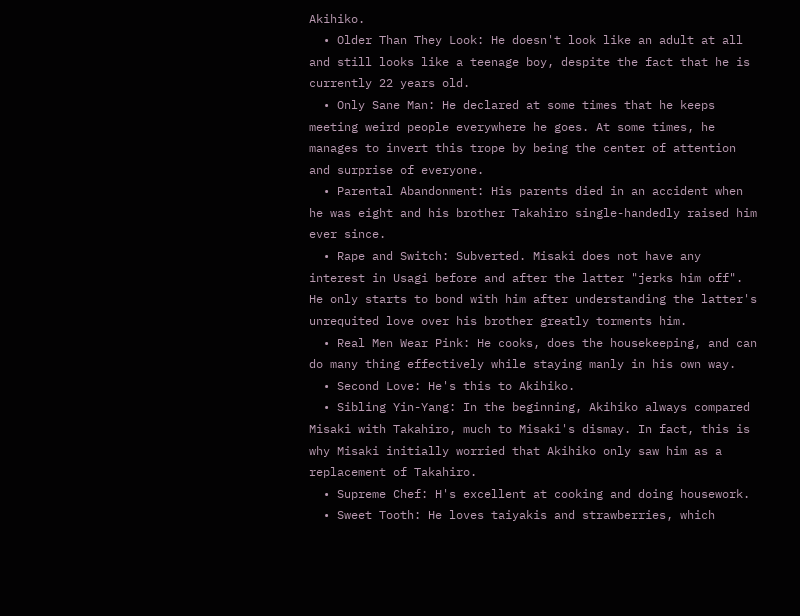Akihiko.
  • Older Than They Look: He doesn't look like an adult at all and still looks like a teenage boy, despite the fact that he is currently 22 years old.
  • Only Sane Man: He declared at some times that he keeps meeting weird people everywhere he goes. At some times, he manages to invert this trope by being the center of attention and surprise of everyone.
  • Parental Abandonment: His parents died in an accident when he was eight and his brother Takahiro single-handedly raised him ever since.
  • Rape and Switch: Subverted. Misaki does not have any interest in Usagi before and after the latter "jerks him off". He only starts to bond with him after understanding the latter's unrequited love over his brother greatly torments him.
  • Real Men Wear Pink: He cooks, does the housekeeping, and can do many thing effectively while staying manly in his own way.
  • Second Love: He's this to Akihiko.
  • Sibling Yin-Yang: In the beginning, Akihiko always compared Misaki with Takahiro, much to Misaki's dismay. In fact, this is why Misaki initially worried that Akihiko only saw him as a replacement of Takahiro.
  • Supreme Chef: H's excellent at cooking and doing housework.
  • Sweet Tooth: He loves taiyakis and strawberries, which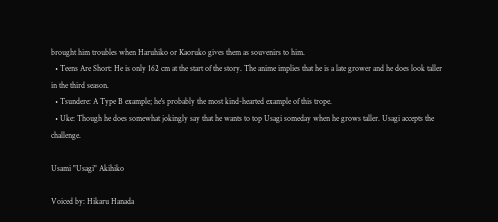brought him troubles when Haruhiko or Kaoruko gives them as souvenirs to him.
  • Teens Are Short: He is only 162 cm at the start of the story. The anime implies that he is a late grower and he does look taller in the third season.
  • Tsundere: A Type B example; he's probably the most kind-hearted example of this trope.
  • Uke: Though he does somewhat jokingly say that he wants to top Usagi someday when he grows taller. Usagi accepts the challenge.

Usami "Usagi" Akihiko

Voiced by: Hikaru Hanada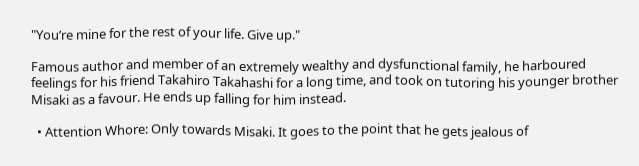"You’re mine for the rest of your life. Give up."

Famous author and member of an extremely wealthy and dysfunctional family, he harboured feelings for his friend Takahiro Takahashi for a long time, and took on tutoring his younger brother Misaki as a favour. He ends up falling for him instead.

  • Attention Whore: Only towards Misaki. It goes to the point that he gets jealous of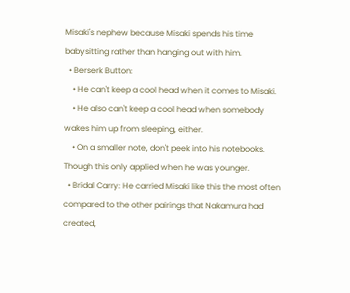Misaki's nephew because Misaki spends his time babysitting rather than hanging out with him.
  • Berserk Button:
    • He can't keep a cool head when it comes to Misaki.
    • He also can't keep a cool head when somebody wakes him up from sleeping, either.
    • On a smaller note, don't peek into his notebooks. Though this only applied when he was younger.
  • Bridal Carry: He carried Misaki like this the most often compared to the other pairings that Nakamura had created,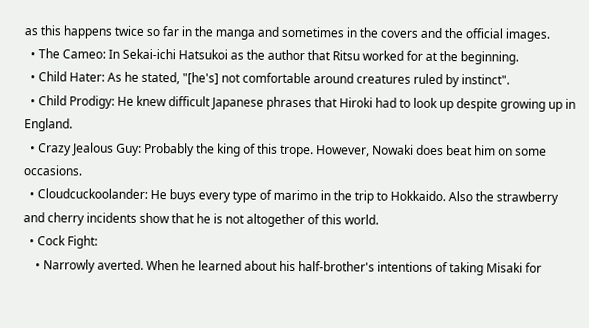as this happens twice so far in the manga and sometimes in the covers and the official images.
  • The Cameo: In Sekai-ichi Hatsukoi as the author that Ritsu worked for at the beginning.
  • Child Hater: As he stated, "[he's] not comfortable around creatures ruled by instinct".
  • Child Prodigy: He knew difficult Japanese phrases that Hiroki had to look up despite growing up in England.
  • Crazy Jealous Guy: Probably the king of this trope. However, Nowaki does beat him on some occasions.
  • Cloudcuckoolander: He buys every type of marimo in the trip to Hokkaido. Also the strawberry and cherry incidents show that he is not altogether of this world.
  • Cock Fight:
    • Narrowly averted. When he learned about his half-brother's intentions of taking Misaki for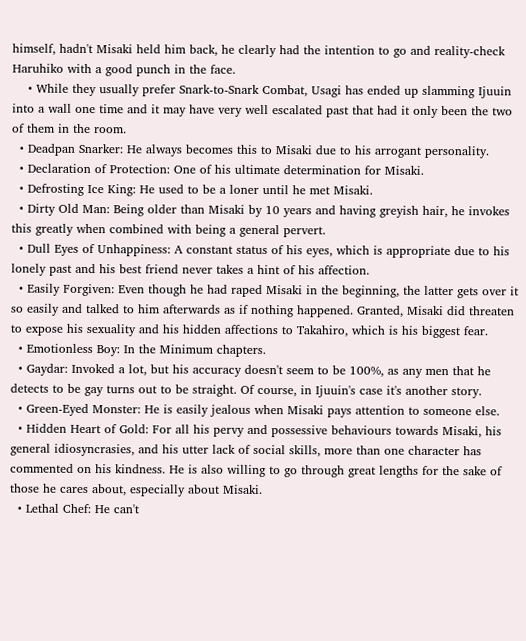himself, hadn't Misaki held him back, he clearly had the intention to go and reality-check Haruhiko with a good punch in the face.
    • While they usually prefer Snark-to-Snark Combat, Usagi has ended up slamming Ijuuin into a wall one time and it may have very well escalated past that had it only been the two of them in the room.
  • Deadpan Snarker: He always becomes this to Misaki due to his arrogant personality.
  • Declaration of Protection: One of his ultimate determination for Misaki.
  • Defrosting Ice King: He used to be a loner until he met Misaki.
  • Dirty Old Man: Being older than Misaki by 10 years and having greyish hair, he invokes this greatly when combined with being a general pervert.
  • Dull Eyes of Unhappiness: A constant status of his eyes, which is appropriate due to his lonely past and his best friend never takes a hint of his affection.
  • Easily Forgiven: Even though he had raped Misaki in the beginning, the latter gets over it so easily and talked to him afterwards as if nothing happened. Granted, Misaki did threaten to expose his sexuality and his hidden affections to Takahiro, which is his biggest fear.
  • Emotionless Boy: In the Minimum chapters.
  • Gaydar: Invoked a lot, but his accuracy doesn't seem to be 100%, as any men that he detects to be gay turns out to be straight. Of course, in Ijuuin's case it's another story.
  • Green-Eyed Monster: He is easily jealous when Misaki pays attention to someone else.
  • Hidden Heart of Gold: For all his pervy and possessive behaviours towards Misaki, his general idiosyncrasies, and his utter lack of social skills, more than one character has commented on his kindness. He is also willing to go through great lengths for the sake of those he cares about, especially about Misaki.
  • Lethal Chef: He can't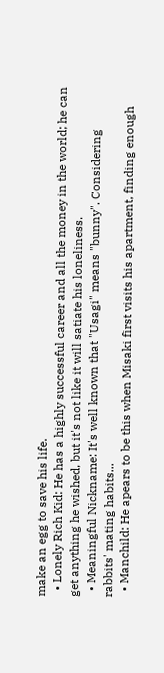make an egg to save his life.
  • Lonely Rich Kid: He has a highly successful career and all the money in the world; he can get anything he wished, but it's not like it will satiate his loneliness.
  • Meaningful Nickname: It's well known that "Usagi" means "bunny". Considering rabbits' mating habits...
  • Manchild: He apears to be this when Misaki first visits his apartment, finding enough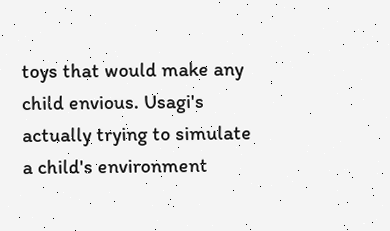toys that would make any child envious. Usagi's actually trying to simulate a child's environment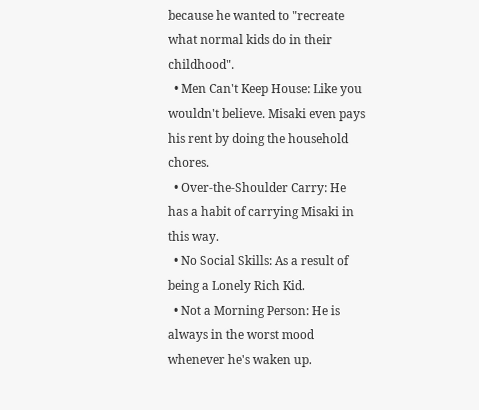because he wanted to "recreate what normal kids do in their childhood".
  • Men Can't Keep House: Like you wouldn't believe. Misaki even pays his rent by doing the household chores.
  • Over-the-Shoulder Carry: He has a habit of carrying Misaki in this way.
  • No Social Skills: As a result of being a Lonely Rich Kid.
  • Not a Morning Person: He is always in the worst mood whenever he's waken up.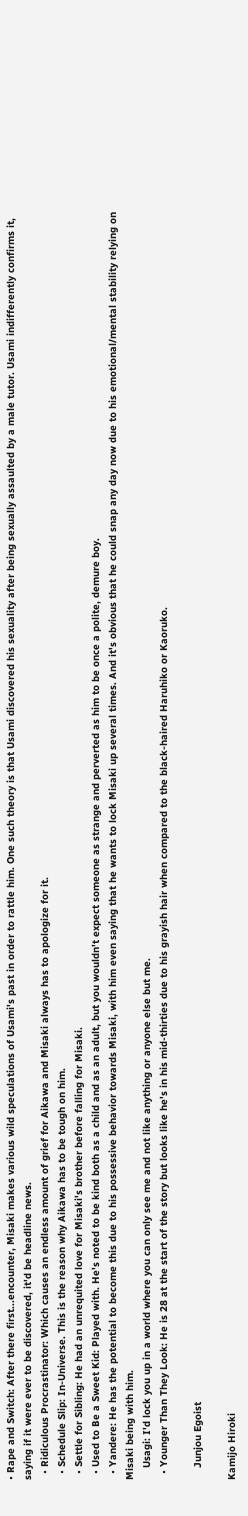• Rape and Switch: After there first...encounter, Misaki makes various wild speculations of Usami's past in order to rattle him. One such theory is that Usami discovered his sexuality after being sexually assaulted by a male tutor. Usami indifferently confirms it, saying if it were ever to be discovered, it'd be headline news.
  • Ridiculous Procrastinator: Which causes an endless amount of grief for Aikawa and Misaki always has to apologize for it.
  • Schedule Slip: In-Universe. This is the reason why Aikawa has to be tough on him.
  • Settle for Sibling: He had an unrequited love for Misaki's brother before falling for Misaki.
  • Used to Be a Sweet Kid: Played with. He's noted to be kind both as a child and as an adult, but you wouldn't expect someone as strange and perverted as him to be once a polite, demure boy.
  • Yandere: He has the potential to become this due to his possessive behavior towards Misaki, with him even saying that he wants to lock Misaki up several times. And it's obvious that he could snap any day now due to his emotional/mental stability relying on Misaki being with him.
    Usagi: I'd lock you up in a world where you can only see me and not like anything or anyone else but me.
  • Younger Than They Look: He is 28 at the start of the story but looks like he's in his mid-thirties due to his grayish hair when compared to the black-haired Haruhiko or Kaoruko.

    Junjou Egoist

Kamijo Hiroki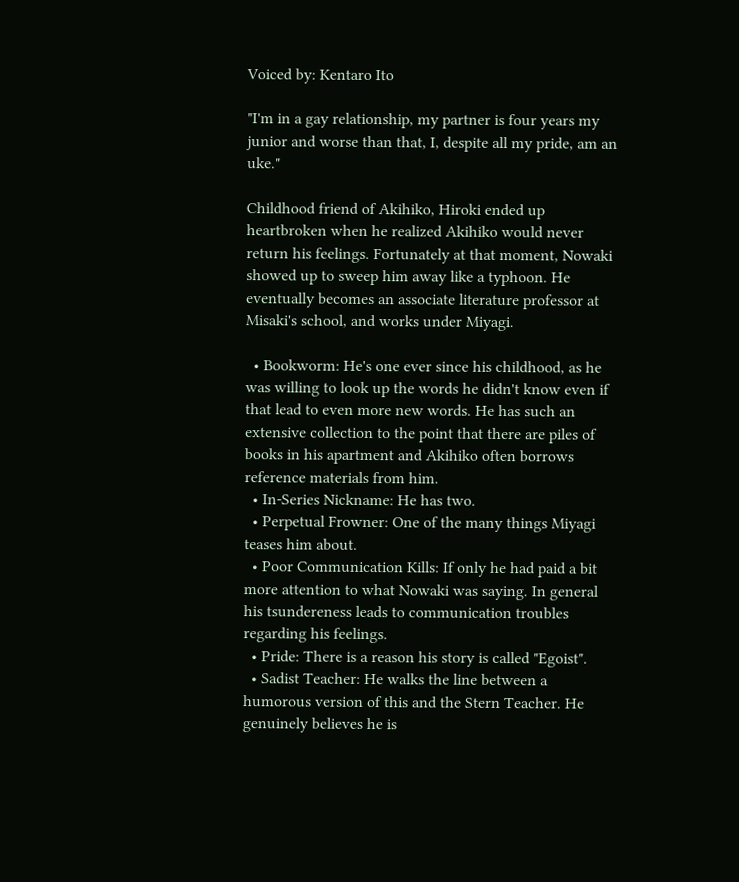Voiced by: Kentaro Ito

"I'm in a gay relationship, my partner is four years my junior and worse than that, I, despite all my pride, am an uke."

Childhood friend of Akihiko, Hiroki ended up heartbroken when he realized Akihiko would never return his feelings. Fortunately at that moment, Nowaki showed up to sweep him away like a typhoon. He eventually becomes an associate literature professor at Misaki's school, and works under Miyagi.

  • Bookworm: He's one ever since his childhood, as he was willing to look up the words he didn't know even if that lead to even more new words. He has such an extensive collection to the point that there are piles of books in his apartment and Akihiko often borrows reference materials from him.
  • In-Series Nickname: He has two.
  • Perpetual Frowner: One of the many things Miyagi teases him about.
  • Poor Communication Kills: If only he had paid a bit more attention to what Nowaki was saying. In general his tsundereness leads to communication troubles regarding his feelings.
  • Pride: There is a reason his story is called "Egoist".
  • Sadist Teacher: He walks the line between a humorous version of this and the Stern Teacher. He genuinely believes he is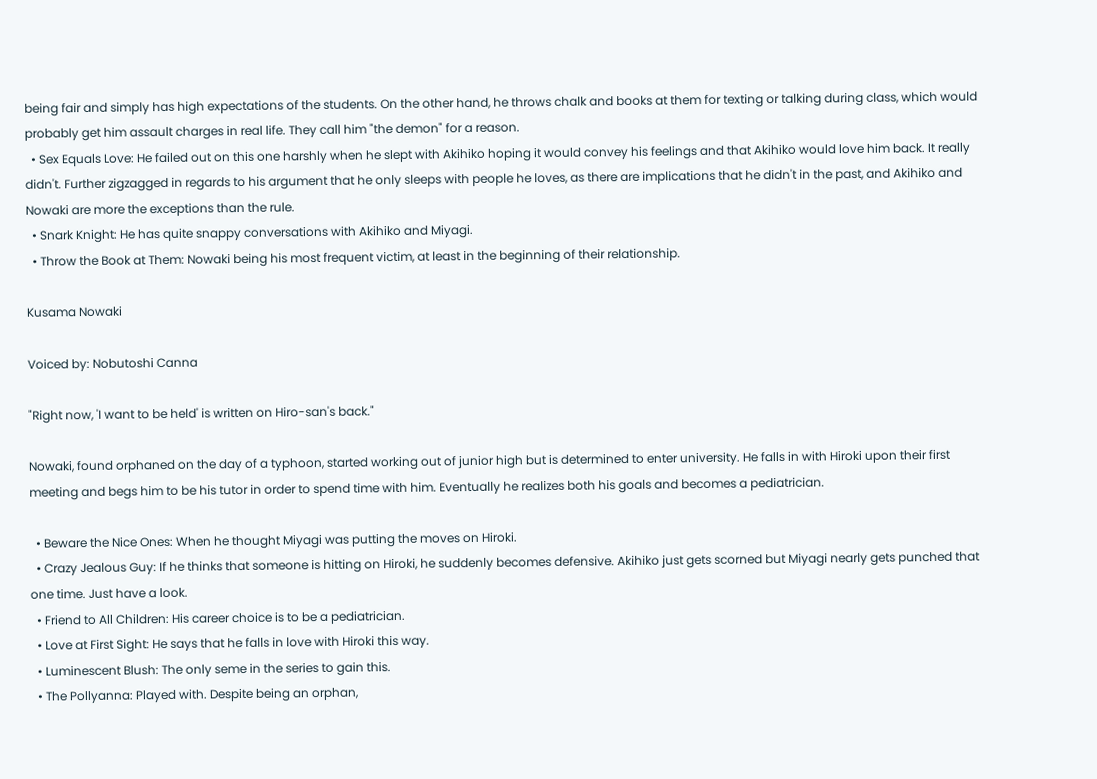being fair and simply has high expectations of the students. On the other hand, he throws chalk and books at them for texting or talking during class, which would probably get him assault charges in real life. They call him "the demon" for a reason.
  • Sex Equals Love: He failed out on this one harshly when he slept with Akihiko hoping it would convey his feelings and that Akihiko would love him back. It really didn't. Further zigzagged in regards to his argument that he only sleeps with people he loves, as there are implications that he didn't in the past, and Akihiko and Nowaki are more the exceptions than the rule.
  • Snark Knight: He has quite snappy conversations with Akihiko and Miyagi.
  • Throw the Book at Them: Nowaki being his most frequent victim, at least in the beginning of their relationship.

Kusama Nowaki

Voiced by: Nobutoshi Canna

"Right now, 'I want to be held' is written on Hiro-san's back."

Nowaki, found orphaned on the day of a typhoon, started working out of junior high but is determined to enter university. He falls in with Hiroki upon their first meeting and begs him to be his tutor in order to spend time with him. Eventually he realizes both his goals and becomes a pediatrician.

  • Beware the Nice Ones: When he thought Miyagi was putting the moves on Hiroki.
  • Crazy Jealous Guy: If he thinks that someone is hitting on Hiroki, he suddenly becomes defensive. Akihiko just gets scorned but Miyagi nearly gets punched that one time. Just have a look.
  • Friend to All Children: His career choice is to be a pediatrician.
  • Love at First Sight: He says that he falls in love with Hiroki this way.
  • Luminescent Blush: The only seme in the series to gain this.
  • The Pollyanna: Played with. Despite being an orphan,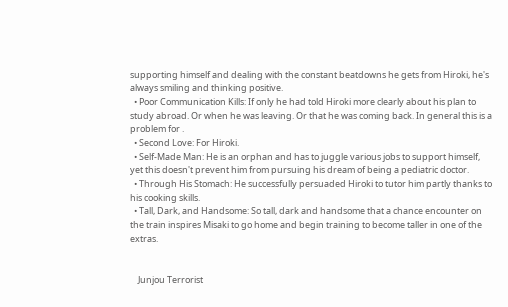supporting himself and dealing with the constant beatdowns he gets from Hiroki, he's always smiling and thinking positive.
  • Poor Communication Kills: If only he had told Hiroki more clearly about his plan to study abroad. Or when he was leaving. Or that he was coming back. In general this is a problem for .
  • Second Love: For Hiroki.
  • Self-Made Man: He is an orphan and has to juggle various jobs to support himself, yet this doesn't prevent him from pursuing his dream of being a pediatric doctor.
  • Through His Stomach: He successfully persuaded Hiroki to tutor him partly thanks to his cooking skills.
  • Tall, Dark, and Handsome: So tall, dark and handsome that a chance encounter on the train inspires Misaki to go home and begin training to become taller in one of the extras.


    Junjou Terrorist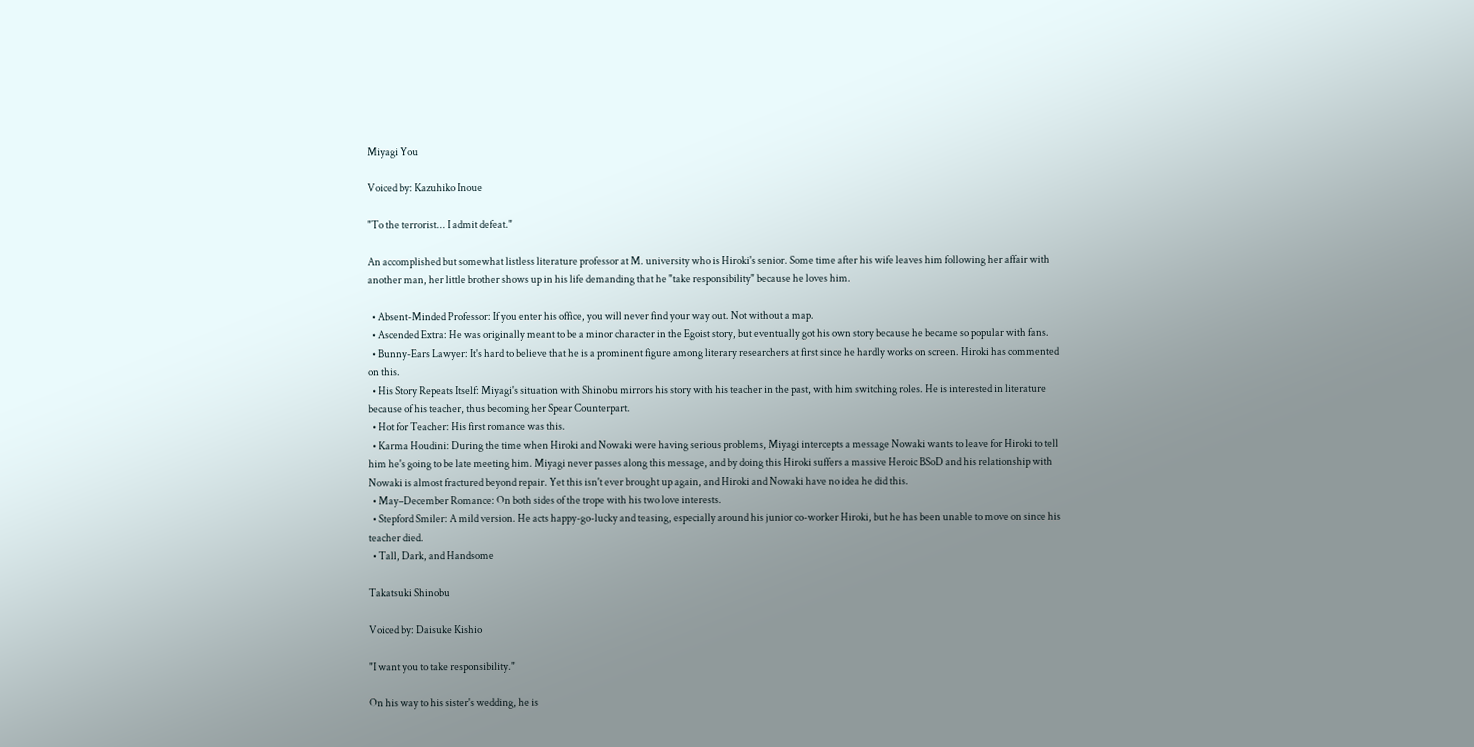Miyagi You

Voiced by: Kazuhiko Inoue

"To the terrorist... I admit defeat."

An accomplished but somewhat listless literature professor at M. university who is Hiroki's senior. Some time after his wife leaves him following her affair with another man, her little brother shows up in his life demanding that he "take responsibility" because he loves him.

  • Absent-Minded Professor: If you enter his office, you will never find your way out. Not without a map.
  • Ascended Extra: He was originally meant to be a minor character in the Egoist story, but eventually got his own story because he became so popular with fans.
  • Bunny-Ears Lawyer: It's hard to believe that he is a prominent figure among literary researchers at first since he hardly works on screen. Hiroki has commented on this.
  • His Story Repeats Itself: Miyagi's situation with Shinobu mirrors his story with his teacher in the past, with him switching roles. He is interested in literature because of his teacher, thus becoming her Spear Counterpart.
  • Hot for Teacher: His first romance was this.
  • Karma Houdini: During the time when Hiroki and Nowaki were having serious problems, Miyagi intercepts a message Nowaki wants to leave for Hiroki to tell him he's going to be late meeting him. Miyagi never passes along this message, and by doing this Hiroki suffers a massive Heroic BSoD and his relationship with Nowaki is almost fractured beyond repair. Yet this isn't ever brought up again, and Hiroki and Nowaki have no idea he did this.
  • May–December Romance: On both sides of the trope with his two love interests.
  • Stepford Smiler: A mild version. He acts happy-go-lucky and teasing, especially around his junior co-worker Hiroki, but he has been unable to move on since his teacher died.
  • Tall, Dark, and Handsome

Takatsuki Shinobu

Voiced by: Daisuke Kishio

"I want you to take responsibility."

On his way to his sister's wedding, he is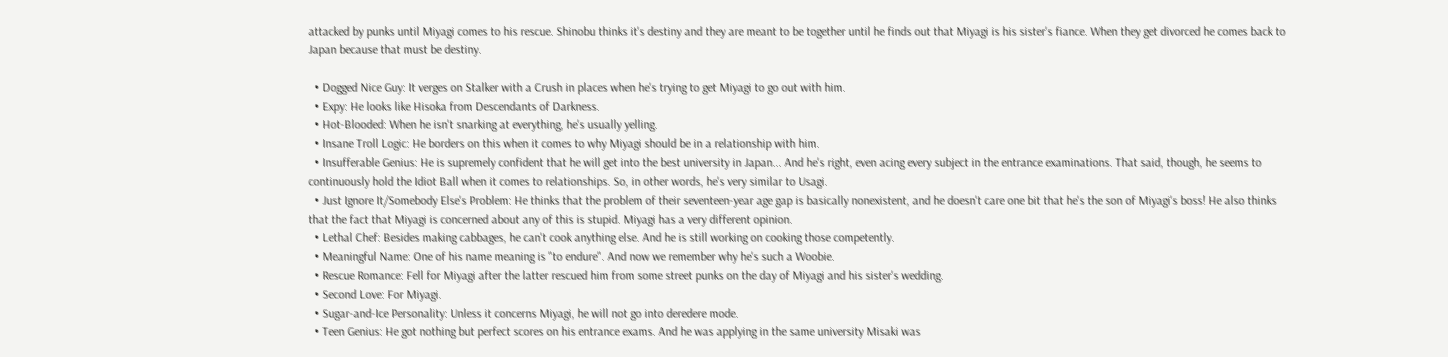attacked by punks until Miyagi comes to his rescue. Shinobu thinks it's destiny and they are meant to be together until he finds out that Miyagi is his sister's fiance. When they get divorced he comes back to Japan because that must be destiny.

  • Dogged Nice Guy: It verges on Stalker with a Crush in places when he's trying to get Miyagi to go out with him.
  • Expy: He looks like Hisoka from Descendants of Darkness.
  • Hot-Blooded: When he isn't snarking at everything, he's usually yelling.
  • Insane Troll Logic: He borders on this when it comes to why Miyagi should be in a relationship with him.
  • Insufferable Genius: He is supremely confident that he will get into the best university in Japan... And he's right, even acing every subject in the entrance examinations. That said, though, he seems to continuously hold the Idiot Ball when it comes to relationships. So, in other words, he's very similar to Usagi.
  • Just Ignore It/Somebody Else's Problem: He thinks that the problem of their seventeen-year age gap is basically nonexistent, and he doesn't care one bit that he's the son of Miyagi's boss! He also thinks that the fact that Miyagi is concerned about any of this is stupid. Miyagi has a very different opinion.
  • Lethal Chef: Besides making cabbages, he can't cook anything else. And he is still working on cooking those competently.
  • Meaningful Name: One of his name meaning is "to endure". And now we remember why he's such a Woobie.
  • Rescue Romance: Fell for Miyagi after the latter rescued him from some street punks on the day of Miyagi and his sister's wedding.
  • Second Love: For Miyagi.
  • Sugar-and-Ice Personality: Unless it concerns Miyagi, he will not go into deredere mode.
  • Teen Genius: He got nothing but perfect scores on his entrance exams. And he was applying in the same university Misaki was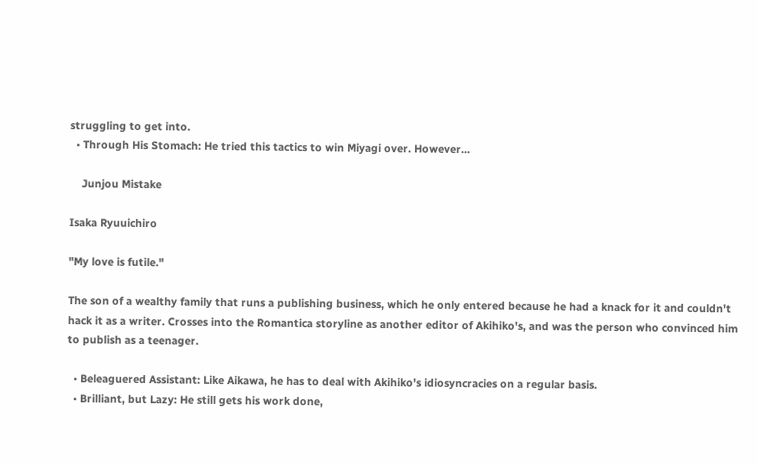struggling to get into.
  • Through His Stomach: He tried this tactics to win Miyagi over. However...

    Junjou Mistake

Isaka Ryuuichiro

"My love is futile."

The son of a wealthy family that runs a publishing business, which he only entered because he had a knack for it and couldn't hack it as a writer. Crosses into the Romantica storyline as another editor of Akihiko's, and was the person who convinced him to publish as a teenager.

  • Beleaguered Assistant: Like Aikawa, he has to deal with Akihiko's idiosyncracies on a regular basis.
  • Brilliant, but Lazy: He still gets his work done,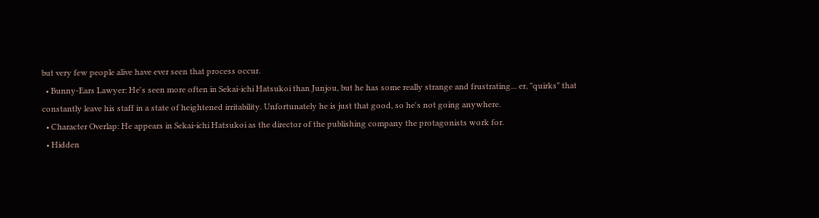but very few people alive have ever seen that process occur.
  • Bunny-Ears Lawyer: He's seen more often in Sekai-ichi Hatsukoi than Junjou, but he has some really strange and frustrating... er, "quirks" that constantly leave his staff in a state of heightened irritability. Unfortunately he is just that good, so he's not going anywhere.
  • Character Overlap: He appears in Sekai-ichi Hatsukoi as the director of the publishing company the protagonists work for.
  • Hidden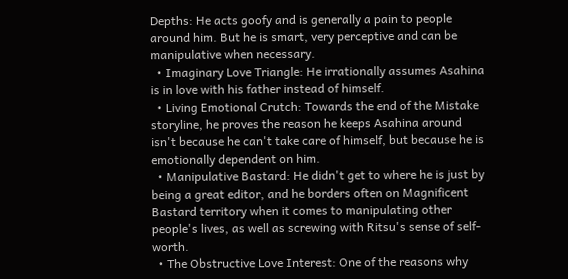Depths: He acts goofy and is generally a pain to people around him. But he is smart, very perceptive and can be manipulative when necessary.
  • Imaginary Love Triangle: He irrationally assumes Asahina is in love with his father instead of himself.
  • Living Emotional Crutch: Towards the end of the Mistake storyline, he proves the reason he keeps Asahina around isn't because he can't take care of himself, but because he is emotionally dependent on him.
  • Manipulative Bastard: He didn't get to where he is just by being a great editor, and he borders often on Magnificent Bastard territory when it comes to manipulating other people's lives, as well as screwing with Ritsu's sense of self-worth.
  • The Obstructive Love Interest: One of the reasons why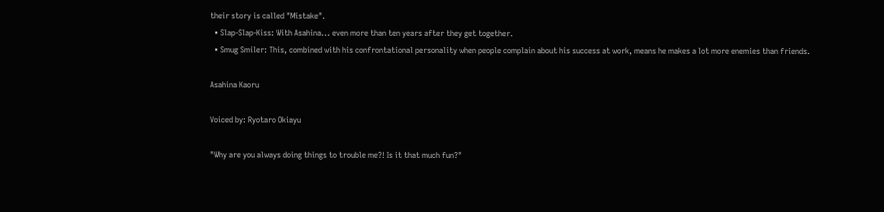their story is called "Mistake".
  • Slap-Slap-Kiss: With Asahina... even more than ten years after they get together.
  • Smug Smiler: This, combined with his confrontational personality when people complain about his success at work, means he makes a lot more enemies than friends.

Asahina Kaoru

Voiced by: Ryotaro Okiayu

"Why are you always doing things to trouble me?! Is it that much fun?"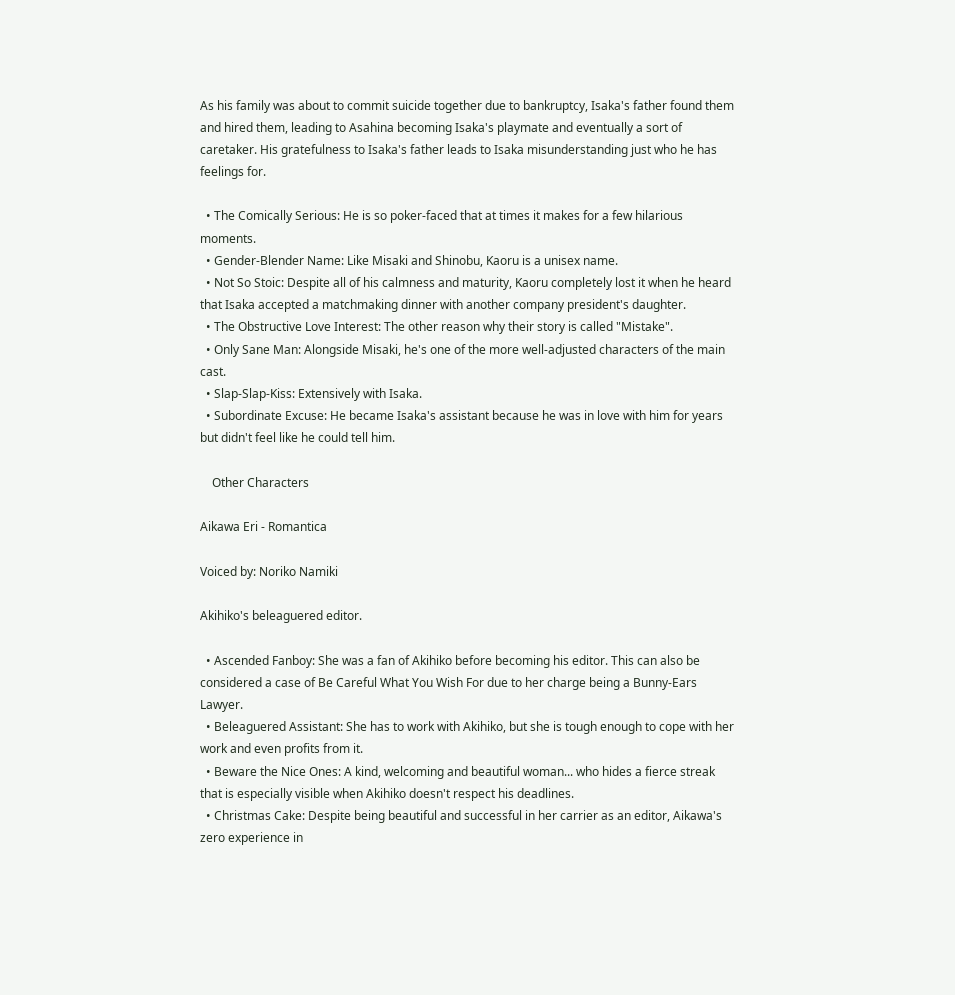As his family was about to commit suicide together due to bankruptcy, Isaka's father found them and hired them, leading to Asahina becoming Isaka's playmate and eventually a sort of caretaker. His gratefulness to Isaka's father leads to Isaka misunderstanding just who he has feelings for.

  • The Comically Serious: He is so poker-faced that at times it makes for a few hilarious moments.
  • Gender-Blender Name: Like Misaki and Shinobu, Kaoru is a unisex name.
  • Not So Stoic: Despite all of his calmness and maturity, Kaoru completely lost it when he heard that Isaka accepted a matchmaking dinner with another company president's daughter.
  • The Obstructive Love Interest: The other reason why their story is called "Mistake".
  • Only Sane Man: Alongside Misaki, he's one of the more well-adjusted characters of the main cast.
  • Slap-Slap-Kiss: Extensively with Isaka.
  • Subordinate Excuse: He became Isaka's assistant because he was in love with him for years but didn't feel like he could tell him.

    Other Characters

Aikawa Eri - Romantica

Voiced by: Noriko Namiki

Akihiko's beleaguered editor.

  • Ascended Fanboy: She was a fan of Akihiko before becoming his editor. This can also be considered a case of Be Careful What You Wish For due to her charge being a Bunny-Ears Lawyer.
  • Beleaguered Assistant: She has to work with Akihiko, but she is tough enough to cope with her work and even profits from it.
  • Beware the Nice Ones: A kind, welcoming and beautiful woman... who hides a fierce streak that is especially visible when Akihiko doesn't respect his deadlines.
  • Christmas Cake: Despite being beautiful and successful in her carrier as an editor, Aikawa's zero experience in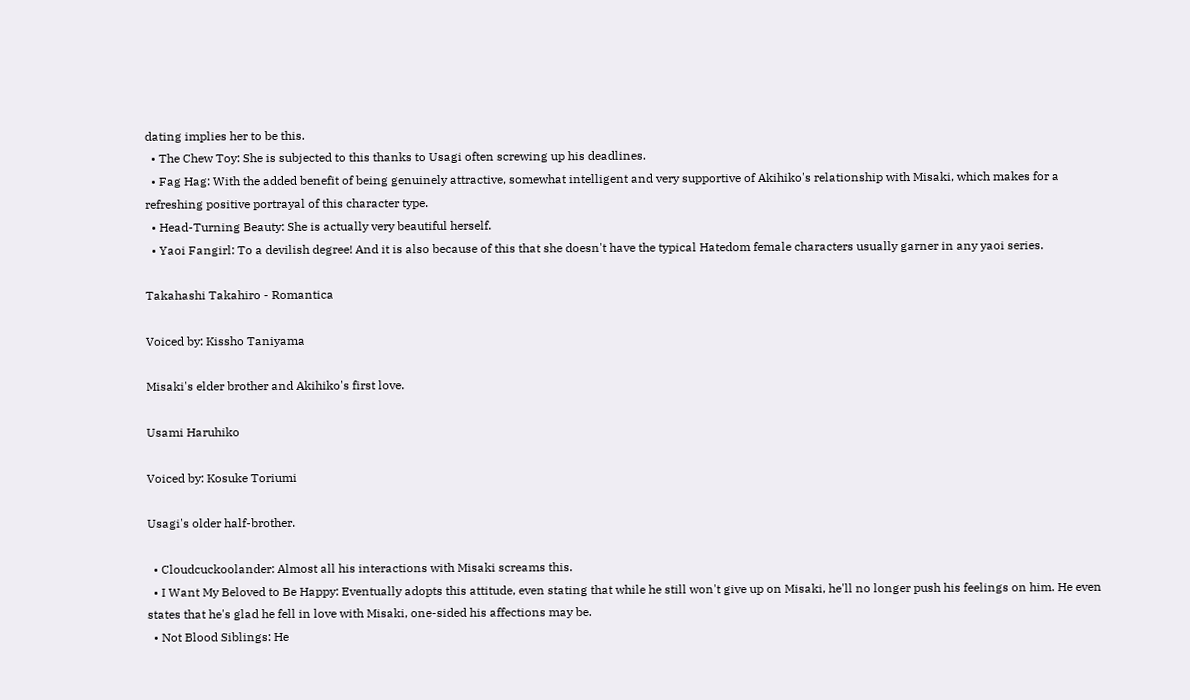dating implies her to be this.
  • The Chew Toy: She is subjected to this thanks to Usagi often screwing up his deadlines.
  • Fag Hag: With the added benefit of being genuinely attractive, somewhat intelligent and very supportive of Akihiko's relationship with Misaki, which makes for a refreshing positive portrayal of this character type.
  • Head-Turning Beauty: She is actually very beautiful herself.
  • Yaoi Fangirl: To a devilish degree! And it is also because of this that she doesn't have the typical Hatedom female characters usually garner in any yaoi series.

Takahashi Takahiro - Romantica

Voiced by: Kissho Taniyama

Misaki's elder brother and Akihiko's first love.

Usami Haruhiko

Voiced by: Kosuke Toriumi

Usagi's older half-brother.

  • Cloudcuckoolander: Almost all his interactions with Misaki screams this.
  • I Want My Beloved to Be Happy: Eventually adopts this attitude, even stating that while he still won't give up on Misaki, he'll no longer push his feelings on him. He even states that he's glad he fell in love with Misaki, one-sided his affections may be.
  • Not Blood Siblings: He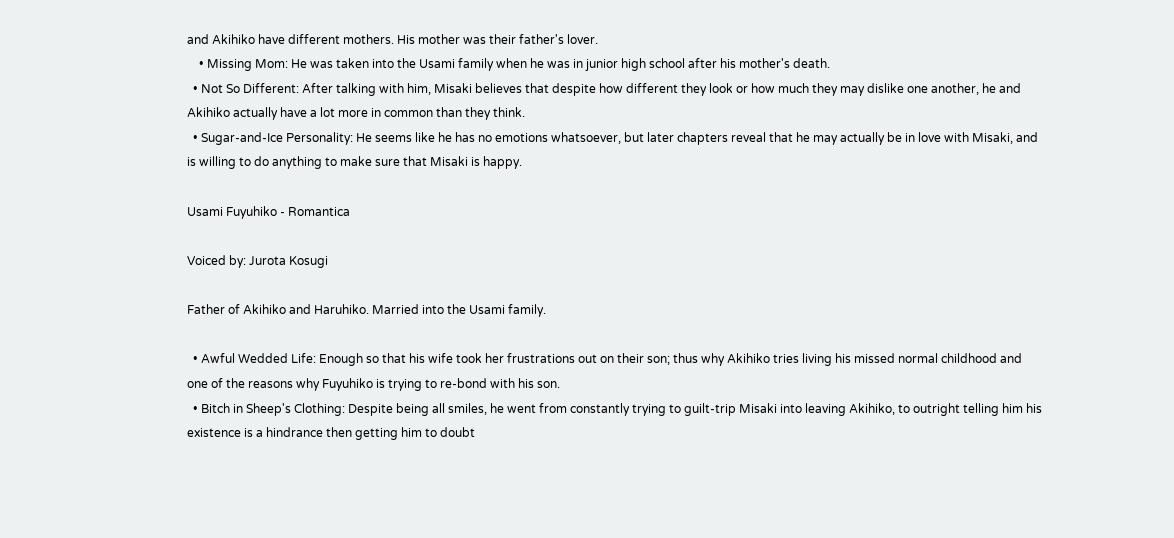and Akihiko have different mothers. His mother was their father's lover.
    • Missing Mom: He was taken into the Usami family when he was in junior high school after his mother's death.
  • Not So Different: After talking with him, Misaki believes that despite how different they look or how much they may dislike one another, he and Akihiko actually have a lot more in common than they think.
  • Sugar-and-Ice Personality: He seems like he has no emotions whatsoever, but later chapters reveal that he may actually be in love with Misaki, and is willing to do anything to make sure that Misaki is happy.

Usami Fuyuhiko - Romantica

Voiced by: Jurota Kosugi

Father of Akihiko and Haruhiko. Married into the Usami family.

  • Awful Wedded Life: Enough so that his wife took her frustrations out on their son; thus why Akihiko tries living his missed normal childhood and one of the reasons why Fuyuhiko is trying to re-bond with his son.
  • Bitch in Sheep's Clothing: Despite being all smiles, he went from constantly trying to guilt-trip Misaki into leaving Akihiko, to outright telling him his existence is a hindrance then getting him to doubt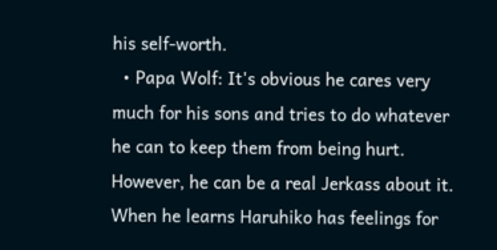his self-worth.
  • Papa Wolf: It's obvious he cares very much for his sons and tries to do whatever he can to keep them from being hurt. However, he can be a real Jerkass about it. When he learns Haruhiko has feelings for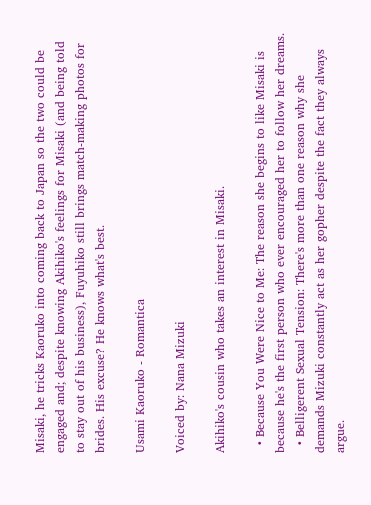Misaki, he tricks Kaoruko into coming back to Japan so the two could be engaged and; despite knowing Akihiko's feelings for Misaki (and being told to stay out of his business), Fuyuhiko still brings match-making photos for brides. His excuse? He knows what's best.

Usami Kaoruko - Romantica

Voiced by: Nana Mizuki

Akihiko's cousin who takes an interest in Misaki.

  • Because You Were Nice to Me: The reason she begins to like Misaki is because he's the first person who ever encouraged her to follow her dreams.
  • Belligerent Sexual Tension: There's more than one reason why she demands Mizuki constantly act as her gopher despite the fact they always argue.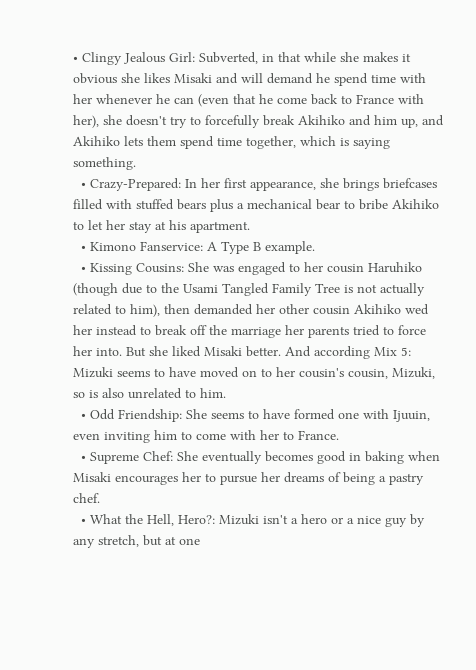• Clingy Jealous Girl: Subverted, in that while she makes it obvious she likes Misaki and will demand he spend time with her whenever he can (even that he come back to France with her), she doesn't try to forcefully break Akihiko and him up, and Akihiko lets them spend time together, which is saying something.
  • Crazy-Prepared: In her first appearance, she brings briefcases filled with stuffed bears plus a mechanical bear to bribe Akihiko to let her stay at his apartment.
  • Kimono Fanservice: A Type B example.
  • Kissing Cousins: She was engaged to her cousin Haruhiko (though due to the Usami Tangled Family Tree is not actually related to him), then demanded her other cousin Akihiko wed her instead to break off the marriage her parents tried to force her into. But she liked Misaki better. And according Mix 5: Mizuki seems to have moved on to her cousin's cousin, Mizuki, so is also unrelated to him.
  • Odd Friendship: She seems to have formed one with Ijuuin, even inviting him to come with her to France.
  • Supreme Chef: She eventually becomes good in baking when Misaki encourages her to pursue her dreams of being a pastry chef.
  • What the Hell, Hero?: Mizuki isn't a hero or a nice guy by any stretch, but at one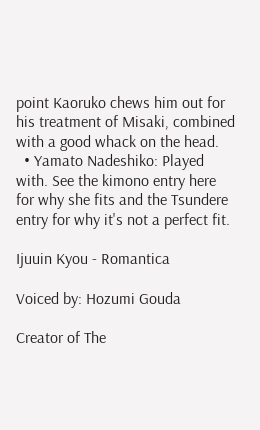point Kaoruko chews him out for his treatment of Misaki, combined with a good whack on the head.
  • Yamato Nadeshiko: Played with. See the kimono entry here for why she fits and the Tsundere entry for why it's not a perfect fit.

Ijuuin Kyou - Romantica

Voiced by: Hozumi Gouda

Creator of The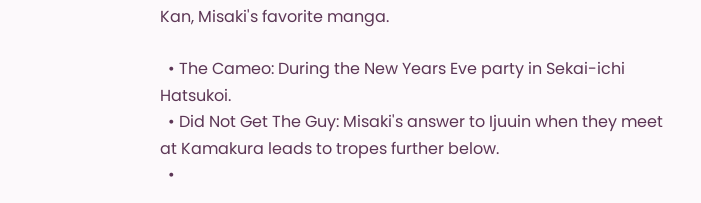Kan, Misaki's favorite manga.

  • The Cameo: During the New Years Eve party in Sekai-ichi Hatsukoi.
  • Did Not Get The Guy: Misaki's answer to Ijuuin when they meet at Kamakura leads to tropes further below.
  •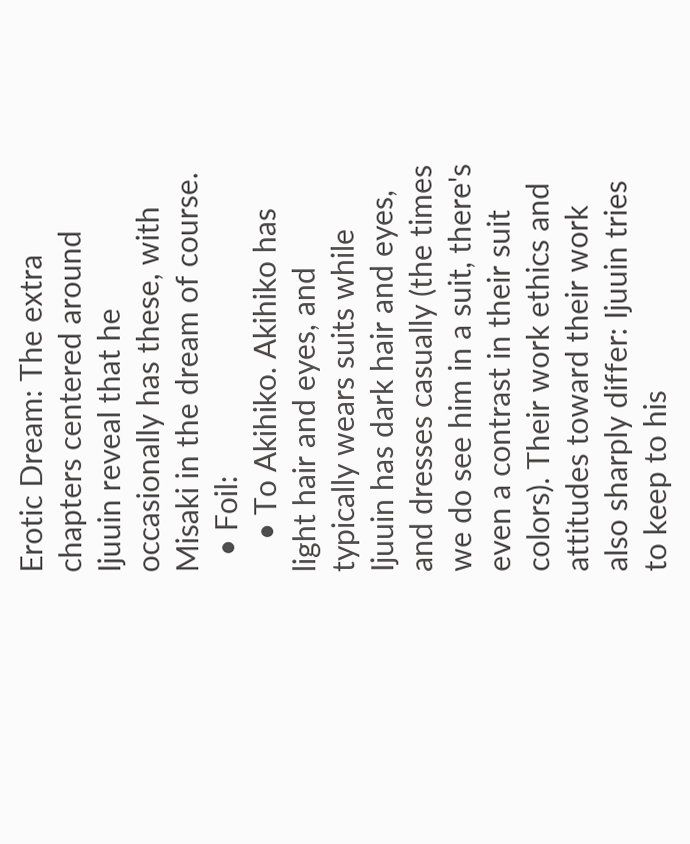Erotic Dream: The extra chapters centered around Ijuuin reveal that he occasionally has these, with Misaki in the dream of course.
  • Foil:
    • To Akihiko. Akihiko has light hair and eyes, and typically wears suits while Ijuuin has dark hair and eyes, and dresses casually (the times we do see him in a suit, there's even a contrast in their suit colors). Their work ethics and attitudes toward their work also sharply differ: Ijuuin tries to keep to his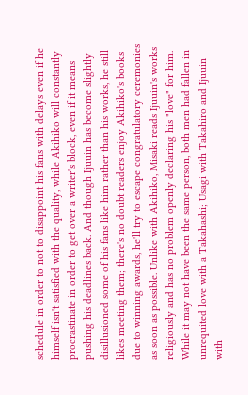schedule in order to not to disappoint his fans with delays even if he himself isn't satisfied with the quality, while Akihiko will constantly procrastinate in order to get over a writer's block, even if it means pushing his deadlines back. And though Ijuuin has become slightly disillusioned some of his fans like him rather than his works, he still likes meeting them; there's no doubt readers enjoy Akihiko's books due to winning awards, he'll try to escape congratulatory ceremonies as soon as possible. Unlike with Akihiko, Misaki reads Ijuuin's works religiously and has no problem openly declaring his "love" for him. While it may not have been the same person, both men had fallen in unrequited love with a Takahashi; Usagi with Takahiro and Ijuuin with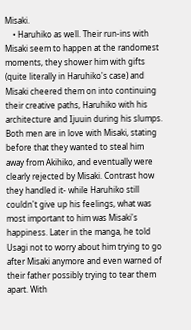Misaki.
    • Haruhiko as well. Their run-ins with Misaki seem to happen at the randomest moments, they shower him with gifts (quite literally in Haruhiko's case) and Misaki cheered them on into continuing their creative paths, Haruhiko with his architecture and Ijuuin during his slumps. Both men are in love with Misaki, stating before that they wanted to steal him away from Akihiko, and eventually were clearly rejected by Misaki. Contrast how they handled it- while Haruhiko still couldn't give up his feelings, what was most important to him was Misaki's happiness. Later in the manga, he told Usagi not to worry about him trying to go after Misaki anymore and even warned of their father possibly trying to tear them apart. With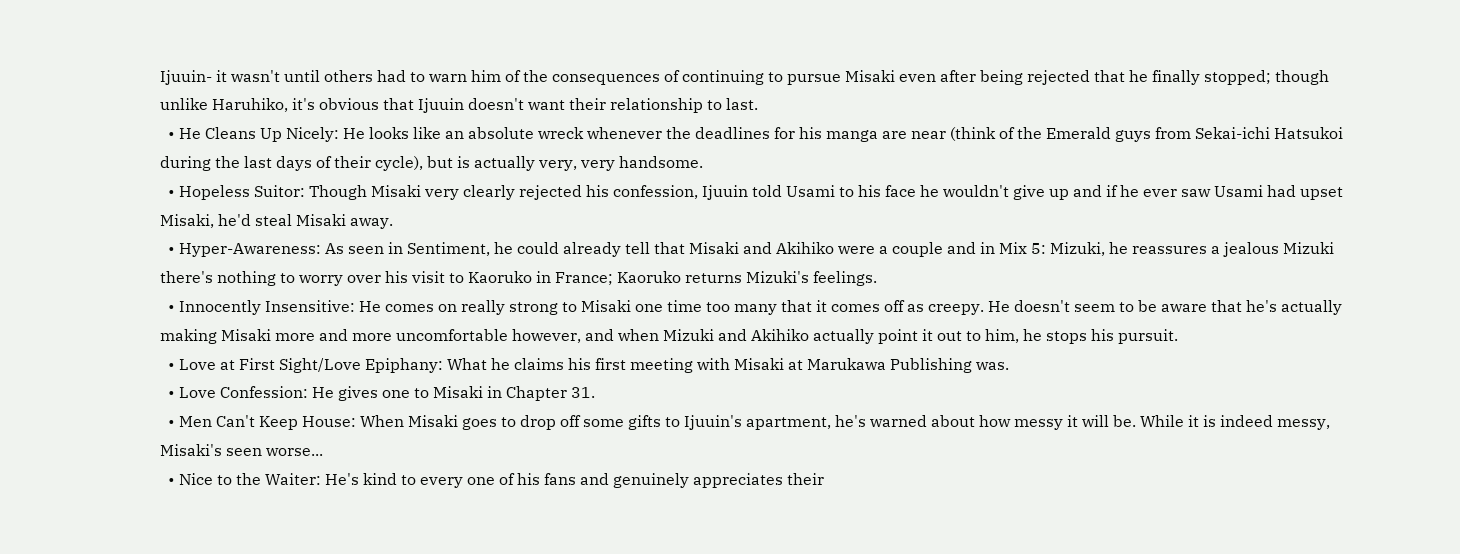Ijuuin- it wasn't until others had to warn him of the consequences of continuing to pursue Misaki even after being rejected that he finally stopped; though unlike Haruhiko, it's obvious that Ijuuin doesn't want their relationship to last.
  • He Cleans Up Nicely: He looks like an absolute wreck whenever the deadlines for his manga are near (think of the Emerald guys from Sekai-ichi Hatsukoi during the last days of their cycle), but is actually very, very handsome.
  • Hopeless Suitor: Though Misaki very clearly rejected his confession, Ijuuin told Usami to his face he wouldn't give up and if he ever saw Usami had upset Misaki, he'd steal Misaki away.
  • Hyper-Awareness: As seen in Sentiment, he could already tell that Misaki and Akihiko were a couple and in Mix 5: Mizuki, he reassures a jealous Mizuki there's nothing to worry over his visit to Kaoruko in France; Kaoruko returns Mizuki's feelings.
  • Innocently Insensitive: He comes on really strong to Misaki one time too many that it comes off as creepy. He doesn't seem to be aware that he's actually making Misaki more and more uncomfortable however, and when Mizuki and Akihiko actually point it out to him, he stops his pursuit.
  • Love at First Sight/Love Epiphany: What he claims his first meeting with Misaki at Marukawa Publishing was.
  • Love Confession: He gives one to Misaki in Chapter 31.
  • Men Can't Keep House: When Misaki goes to drop off some gifts to Ijuuin's apartment, he's warned about how messy it will be. While it is indeed messy, Misaki's seen worse...
  • Nice to the Waiter: He's kind to every one of his fans and genuinely appreciates their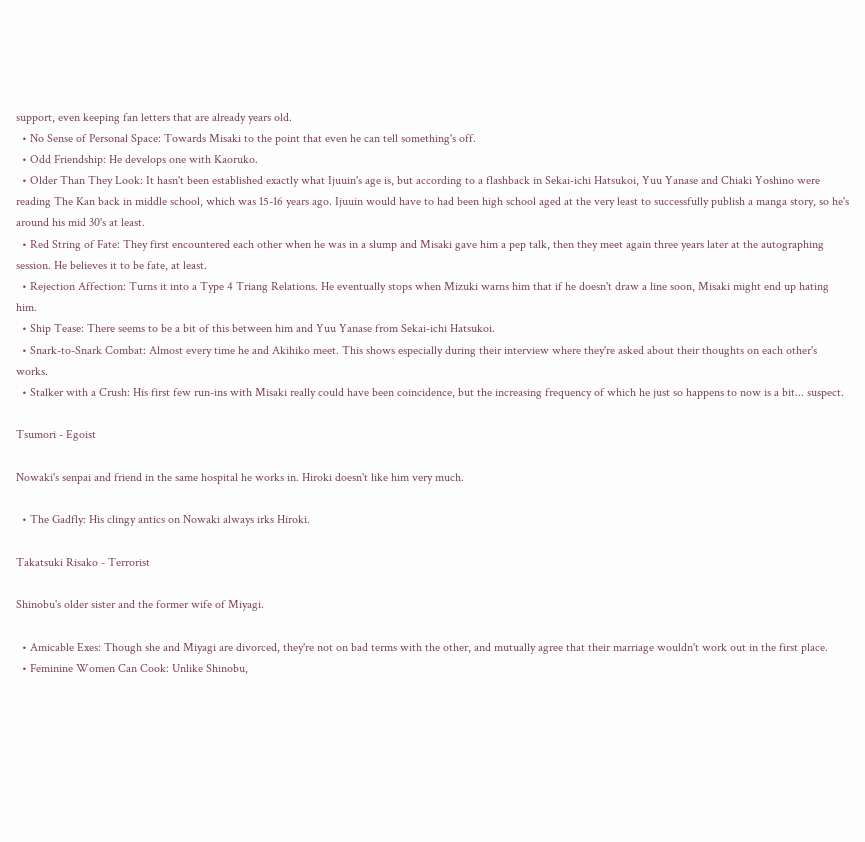support, even keeping fan letters that are already years old.
  • No Sense of Personal Space: Towards Misaki to the point that even he can tell something's off.
  • Odd Friendship: He develops one with Kaoruko.
  • Older Than They Look: It hasn't been established exactly what Ijuuin's age is, but according to a flashback in Sekai-ichi Hatsukoi, Yuu Yanase and Chiaki Yoshino were reading The Kan back in middle school, which was 15-16 years ago. Ijuuin would have to had been high school aged at the very least to successfully publish a manga story, so he's around his mid 30's at least.
  • Red String of Fate: They first encountered each other when he was in a slump and Misaki gave him a pep talk, then they meet again three years later at the autographing session. He believes it to be fate, at least.
  • Rejection Affection: Turns it into a Type 4 Triang Relations. He eventually stops when Mizuki warns him that if he doesn't draw a line soon, Misaki might end up hating him.
  • Ship Tease: There seems to be a bit of this between him and Yuu Yanase from Sekai-ichi Hatsukoi.
  • Snark-to-Snark Combat: Almost every time he and Akihiko meet. This shows especially during their interview where they're asked about their thoughts on each other's works.
  • Stalker with a Crush: His first few run-ins with Misaki really could have been coincidence, but the increasing frequency of which he just so happens to now is a bit... suspect.

Tsumori - Egoist

Nowaki's senpai and friend in the same hospital he works in. Hiroki doesn't like him very much.

  • The Gadfly: His clingy antics on Nowaki always irks Hiroki.

Takatsuki Risako - Terrorist

Shinobu's older sister and the former wife of Miyagi.

  • Amicable Exes: Though she and Miyagi are divorced, they're not on bad terms with the other, and mutually agree that their marriage wouldn't work out in the first place.
  • Feminine Women Can Cook: Unlike Shinobu,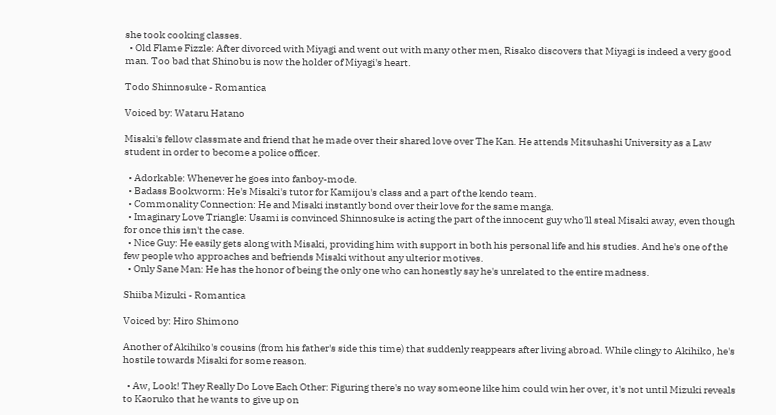she took cooking classes.
  • Old Flame Fizzle: After divorced with Miyagi and went out with many other men, Risako discovers that Miyagi is indeed a very good man. Too bad that Shinobu is now the holder of Miyagi's heart.

Todo Shinnosuke - Romantica

Voiced by: Wataru Hatano

Misaki's fellow classmate and friend that he made over their shared love over The Kan. He attends Mitsuhashi University as a Law student in order to become a police officer.

  • Adorkable: Whenever he goes into fanboy-mode.
  • Badass Bookworm: He's Misaki's tutor for Kamijou's class and a part of the kendo team.
  • Commonality Connection: He and Misaki instantly bond over their love for the same manga.
  • Imaginary Love Triangle: Usami is convinced Shinnosuke is acting the part of the innocent guy who'll steal Misaki away, even though for once this isn't the case.
  • Nice Guy: He easily gets along with Misaki, providing him with support in both his personal life and his studies. And he's one of the few people who approaches and befriends Misaki without any ulterior motives.
  • Only Sane Man: He has the honor of being the only one who can honestly say he's unrelated to the entire madness.

Shiiba Mizuki - Romantica

Voiced by: Hiro Shimono

Another of Akihiko's cousins (from his father's side this time) that suddenly reappears after living abroad. While clingy to Akihiko, he's hostile towards Misaki for some reason.

  • Aw, Look! They Really Do Love Each Other: Figuring there's no way someone like him could win her over, it's not until Mizuki reveals to Kaoruko that he wants to give up on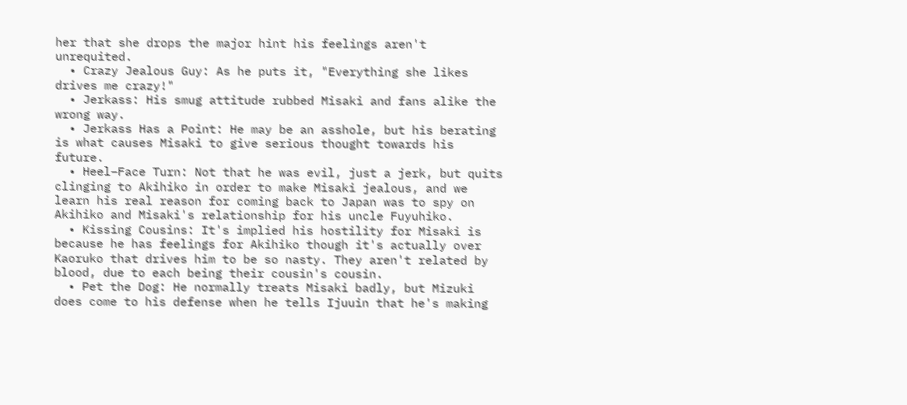her that she drops the major hint his feelings aren't unrequited.
  • Crazy Jealous Guy: As he puts it, "Everything she likes drives me crazy!"
  • Jerkass: His smug attitude rubbed Misaki and fans alike the wrong way.
  • Jerkass Has a Point: He may be an asshole, but his berating is what causes Misaki to give serious thought towards his future.
  • Heel–Face Turn: Not that he was evil, just a jerk, but quits clinging to Akihiko in order to make Misaki jealous, and we learn his real reason for coming back to Japan was to spy on Akihiko and Misaki's relationship for his uncle Fuyuhiko.
  • Kissing Cousins: It's implied his hostility for Misaki is because he has feelings for Akihiko though it's actually over Kaoruko that drives him to be so nasty. They aren't related by blood, due to each being their cousin's cousin.
  • Pet the Dog: He normally treats Misaki badly, but Mizuki does come to his defense when he tells Ijuuin that he's making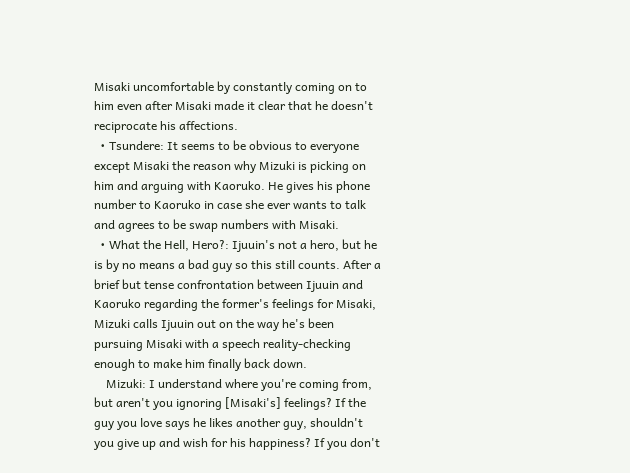Misaki uncomfortable by constantly coming on to him even after Misaki made it clear that he doesn't reciprocate his affections.
  • Tsundere: It seems to be obvious to everyone except Misaki the reason why Mizuki is picking on him and arguing with Kaoruko. He gives his phone number to Kaoruko in case she ever wants to talk and agrees to be swap numbers with Misaki.
  • What the Hell, Hero?: Ijuuin's not a hero, but he is by no means a bad guy so this still counts. After a brief but tense confrontation between Ijuuin and Kaoruko regarding the former's feelings for Misaki, Mizuki calls Ijuuin out on the way he's been pursuing Misaki with a speech reality-checking enough to make him finally back down.
    Mizuki: I understand where you're coming from, but aren't you ignoring [Misaki's] feelings? If the guy you love says he likes another guy, shouldn't you give up and wish for his happiness? If you don't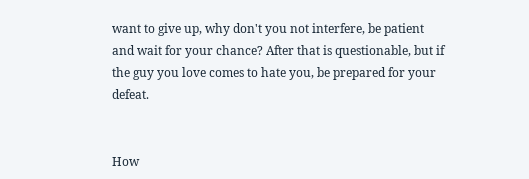want to give up, why don't you not interfere, be patient and wait for your chance? After that is questionable, but if the guy you love comes to hate you, be prepared for your defeat.


How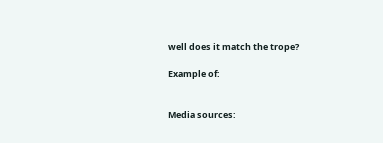well does it match the trope?

Example of:


Media sources: